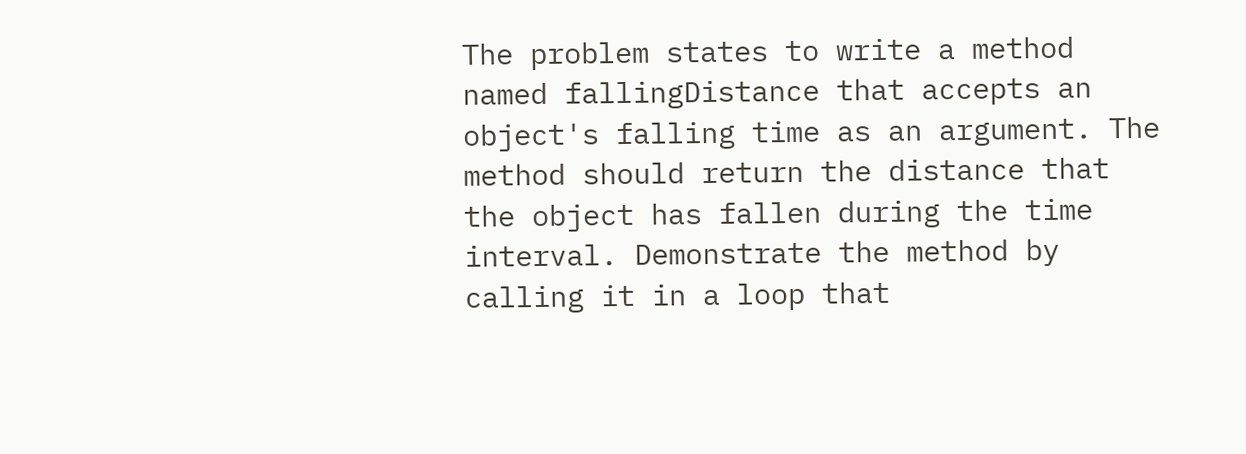The problem states to write a method named fallingDistance that accepts an object's falling time as an argument. The method should return the distance that the object has fallen during the time interval. Demonstrate the method by calling it in a loop that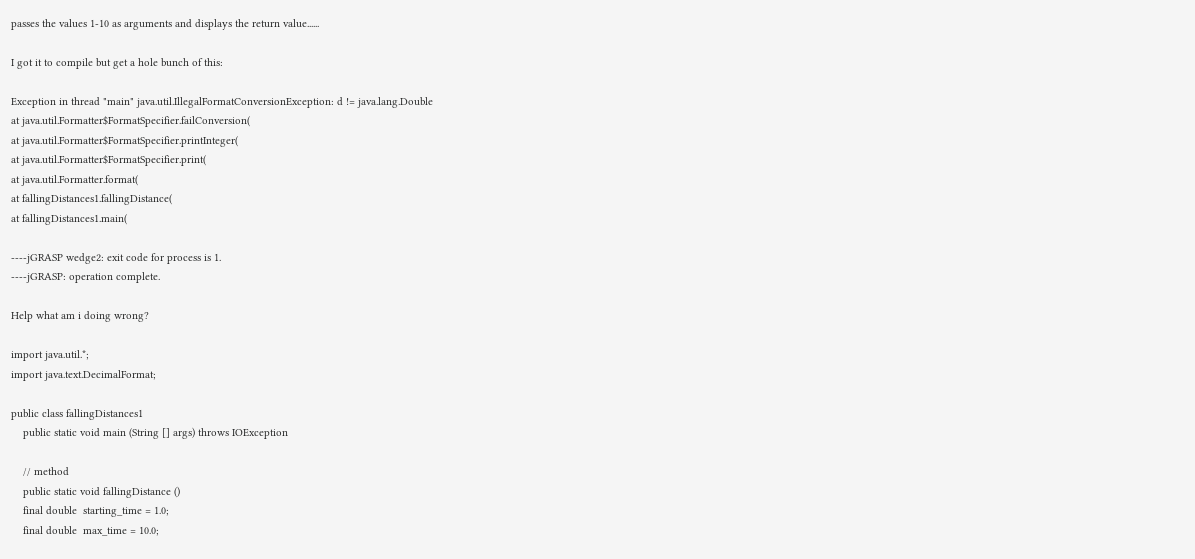passes the values 1-10 as arguments and displays the return value......

I got it to compile but get a hole bunch of this:

Exception in thread "main" java.util.IllegalFormatConversionException: d != java.lang.Double
at java.util.Formatter$FormatSpecifier.failConversion(
at java.util.Formatter$FormatSpecifier.printInteger(
at java.util.Formatter$FormatSpecifier.print(
at java.util.Formatter.format(
at fallingDistances1.fallingDistance(
at fallingDistances1.main(

----jGRASP wedge2: exit code for process is 1.
----jGRASP: operation complete.

Help what am i doing wrong?

import java.util.*;
import java.text.DecimalFormat;

public class fallingDistances1
    public static void main (String [] args) throws IOException

    // method
    public static void fallingDistance ()
    final double  starting_time = 1.0;
    final double  max_time = 10.0;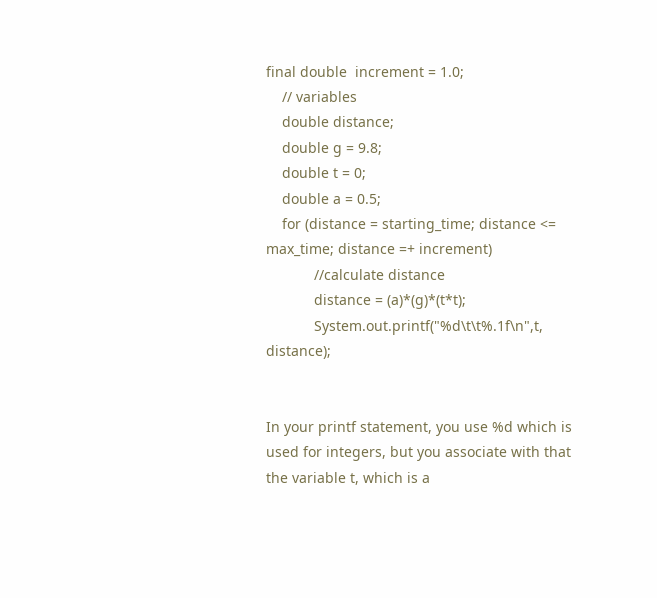final double  increment = 1.0;
    // variables
    double distance;
    double g = 9.8;
    double t = 0;
    double a = 0.5;
    for (distance = starting_time; distance <= max_time; distance =+ increment)
            //calculate distance
            distance = (a)*(g)*(t*t);
            System.out.printf("%d\t\t%.1f\n",t, distance);


In your printf statement, you use %d which is used for integers, but you associate with that the variable t, which is a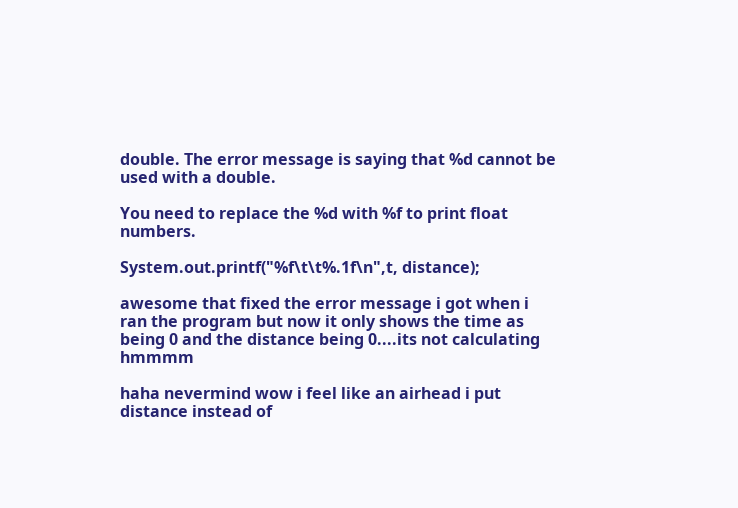double. The error message is saying that %d cannot be used with a double.

You need to replace the %d with %f to print float numbers.

System.out.printf("%f\t\t%.1f\n",t, distance);

awesome that fixed the error message i got when i ran the program but now it only shows the time as being 0 and the distance being 0....its not calculating hmmmm

haha nevermind wow i feel like an airhead i put distance instead of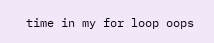time in my for loop oops